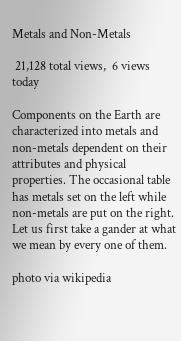Metals and Non-Metals

 21,128 total views,  6 views today

Components on the Earth are characterized into metals and non-metals dependent on their attributes and physical properties. The occasional table has metals set on the left while non-metals are put on the right. Let us first take a gander at what we mean by every one of them.

photo via wikipedia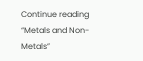Continue reading “Metals and Non-Metals”